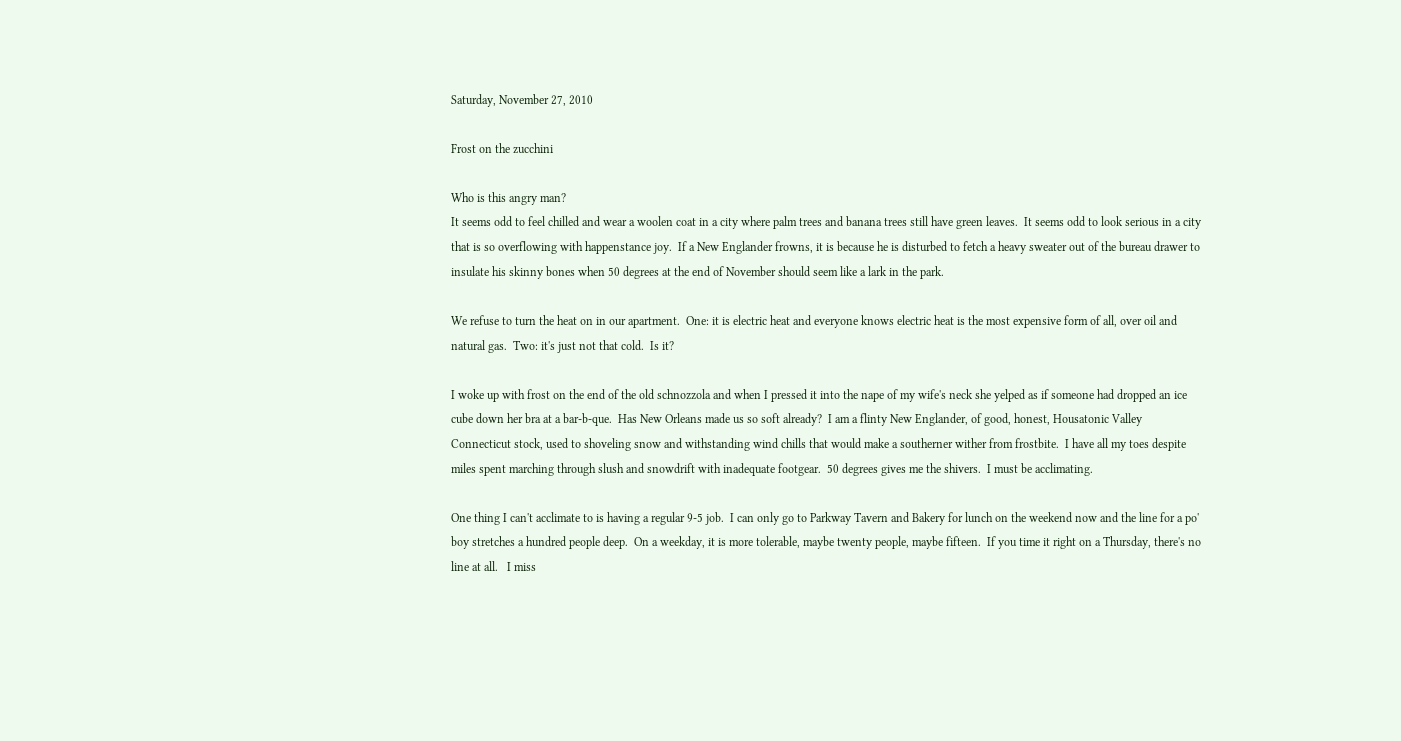Saturday, November 27, 2010

Frost on the zucchini

Who is this angry man?
It seems odd to feel chilled and wear a woolen coat in a city where palm trees and banana trees still have green leaves.  It seems odd to look serious in a city that is so overflowing with happenstance joy.  If a New Englander frowns, it is because he is disturbed to fetch a heavy sweater out of the bureau drawer to insulate his skinny bones when 50 degrees at the end of November should seem like a lark in the park.

We refuse to turn the heat on in our apartment.  One: it is electric heat and everyone knows electric heat is the most expensive form of all, over oil and natural gas.  Two: it's just not that cold.  Is it?

I woke up with frost on the end of the old schnozzola and when I pressed it into the nape of my wife's neck she yelped as if someone had dropped an ice cube down her bra at a bar-b-que.  Has New Orleans made us so soft already?  I am a flinty New Englander, of good, honest, Housatonic Valley Connecticut stock, used to shoveling snow and withstanding wind chills that would make a southerner wither from frostbite.  I have all my toes despite miles spent marching through slush and snowdrift with inadequate footgear.  50 degrees gives me the shivers.  I must be acclimating.

One thing I can't acclimate to is having a regular 9-5 job.  I can only go to Parkway Tavern and Bakery for lunch on the weekend now and the line for a po' boy stretches a hundred people deep.  On a weekday, it is more tolerable, maybe twenty people, maybe fifteen.  If you time it right on a Thursday, there's no line at all.   I miss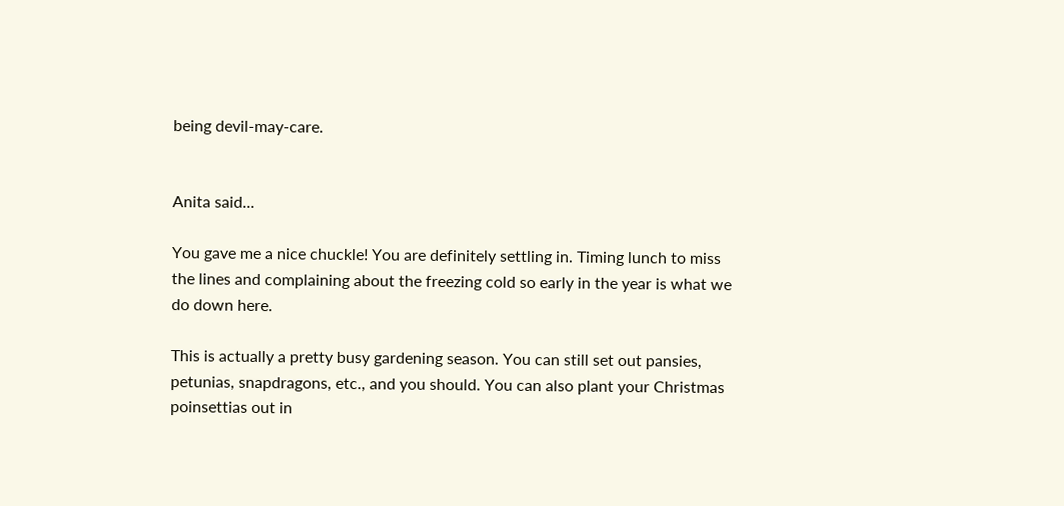being devil-may-care.


Anita said...

You gave me a nice chuckle! You are definitely settling in. Timing lunch to miss the lines and complaining about the freezing cold so early in the year is what we do down here.

This is actually a pretty busy gardening season. You can still set out pansies, petunias, snapdragons, etc., and you should. You can also plant your Christmas poinsettias out in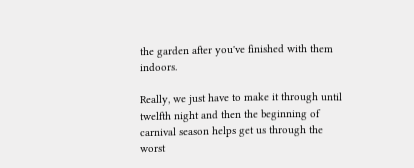the garden after you've finished with them indoors.

Really, we just have to make it through until twelfth night and then the beginning of carnival season helps get us through the worst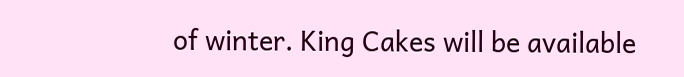of winter. King Cakes will be available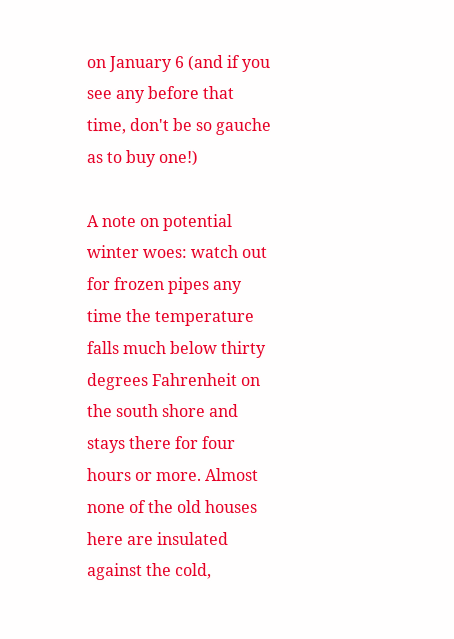on January 6 (and if you see any before that time, don't be so gauche as to buy one!)

A note on potential winter woes: watch out for frozen pipes any time the temperature falls much below thirty degrees Fahrenheit on the south shore and stays there for four hours or more. Almost none of the old houses here are insulated against the cold,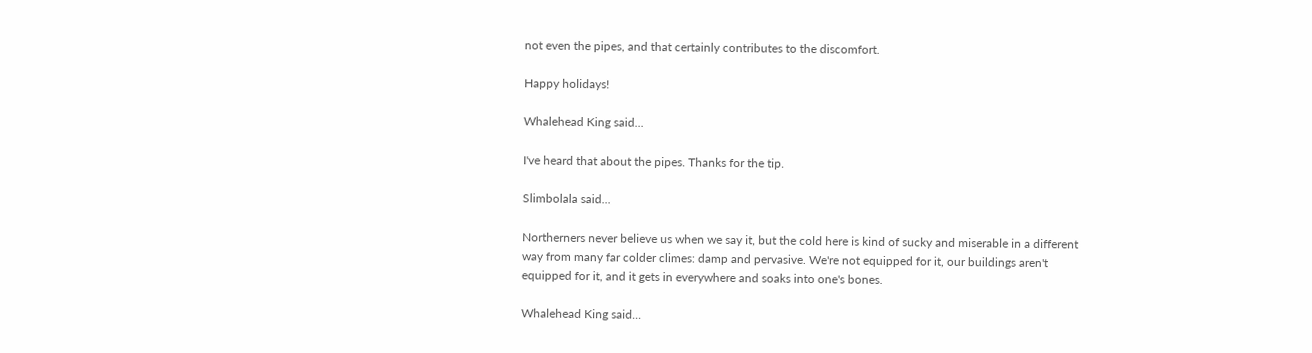not even the pipes, and that certainly contributes to the discomfort.

Happy holidays!

Whalehead King said...

I've heard that about the pipes. Thanks for the tip.

Slimbolala said...

Northerners never believe us when we say it, but the cold here is kind of sucky and miserable in a different way from many far colder climes: damp and pervasive. We're not equipped for it, our buildings aren't equipped for it, and it gets in everywhere and soaks into one's bones.

Whalehead King said...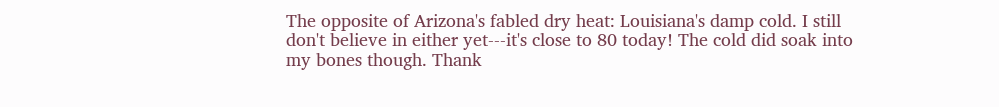The opposite of Arizona's fabled dry heat: Louisiana's damp cold. I still don't believe in either yet---it's close to 80 today! The cold did soak into my bones though. Thank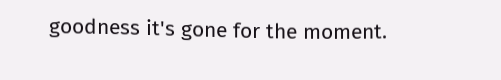goodness it's gone for the moment.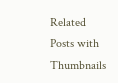Related Posts with Thumbnails